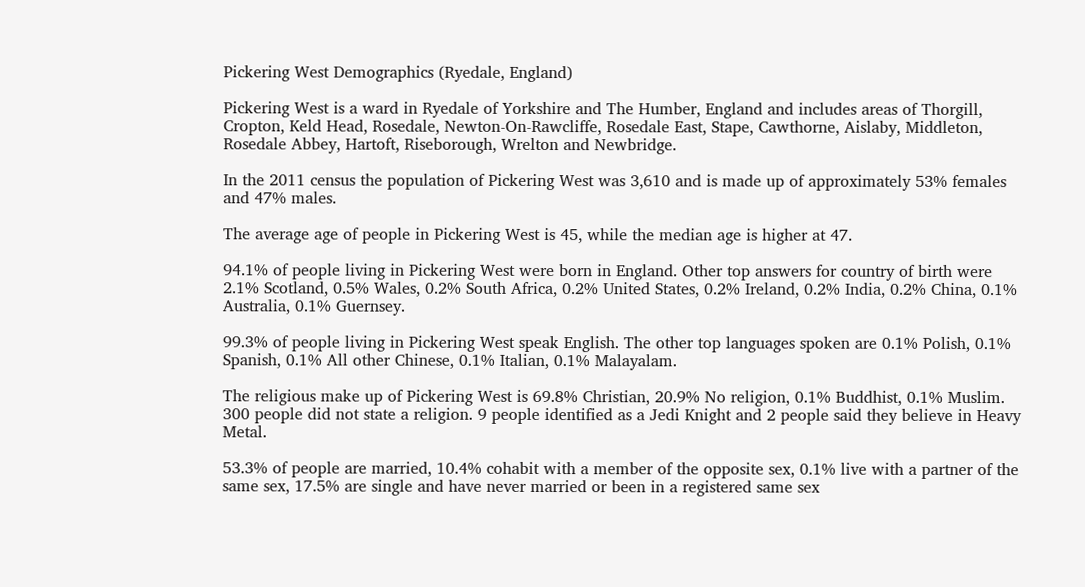Pickering West Demographics (Ryedale, England)

Pickering West is a ward in Ryedale of Yorkshire and The Humber, England and includes areas of Thorgill, Cropton, Keld Head, Rosedale, Newton-On-Rawcliffe, Rosedale East, Stape, Cawthorne, Aislaby, Middleton, Rosedale Abbey, Hartoft, Riseborough, Wrelton and Newbridge.

In the 2011 census the population of Pickering West was 3,610 and is made up of approximately 53% females and 47% males.

The average age of people in Pickering West is 45, while the median age is higher at 47.

94.1% of people living in Pickering West were born in England. Other top answers for country of birth were 2.1% Scotland, 0.5% Wales, 0.2% South Africa, 0.2% United States, 0.2% Ireland, 0.2% India, 0.2% China, 0.1% Australia, 0.1% Guernsey.

99.3% of people living in Pickering West speak English. The other top languages spoken are 0.1% Polish, 0.1% Spanish, 0.1% All other Chinese, 0.1% Italian, 0.1% Malayalam.

The religious make up of Pickering West is 69.8% Christian, 20.9% No religion, 0.1% Buddhist, 0.1% Muslim. 300 people did not state a religion. 9 people identified as a Jedi Knight and 2 people said they believe in Heavy Metal.

53.3% of people are married, 10.4% cohabit with a member of the opposite sex, 0.1% live with a partner of the same sex, 17.5% are single and have never married or been in a registered same sex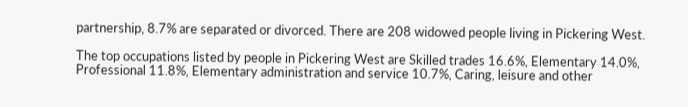partnership, 8.7% are separated or divorced. There are 208 widowed people living in Pickering West.

The top occupations listed by people in Pickering West are Skilled trades 16.6%, Elementary 14.0%, Professional 11.8%, Elementary administration and service 10.7%, Caring, leisure and other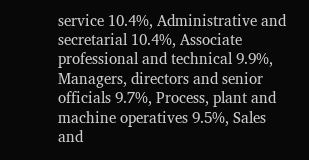service 10.4%, Administrative and secretarial 10.4%, Associate professional and technical 9.9%, Managers, directors and senior officials 9.7%, Process, plant and machine operatives 9.5%, Sales and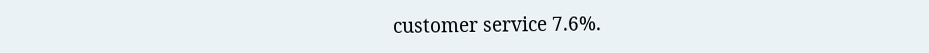customer service 7.6%.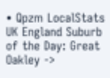• Qpzm LocalStats UK England Suburb of the Day: Great Oakley ->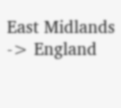East Midlands -> England